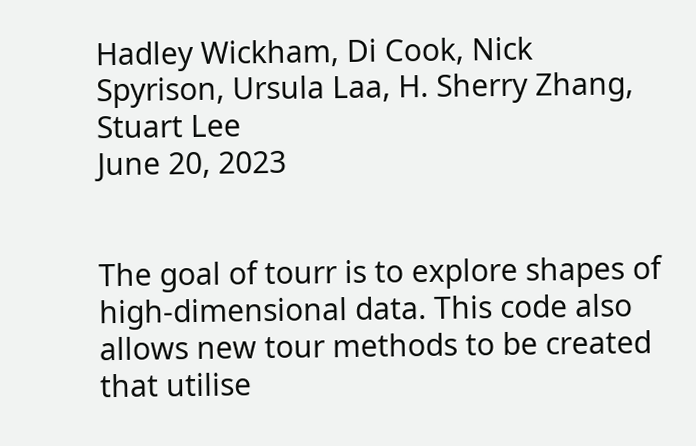Hadley Wickham, Di Cook, Nick Spyrison, Ursula Laa, H. Sherry Zhang, Stuart Lee
June 20, 2023


The goal of tourr is to explore shapes of high-dimensional data. This code also allows new tour methods to be created that utilise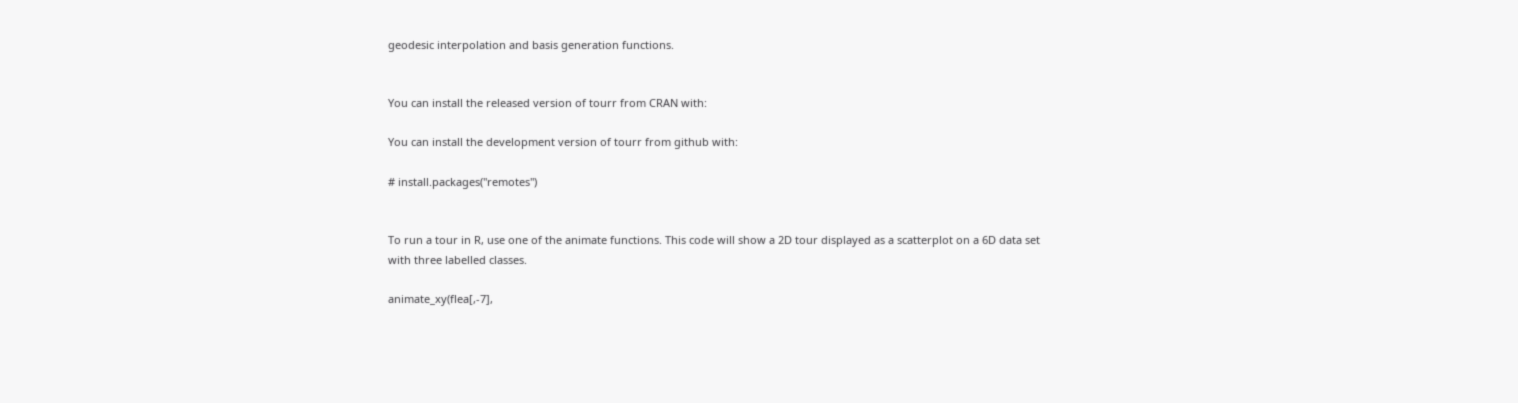geodesic interpolation and basis generation functions.


You can install the released version of tourr from CRAN with:

You can install the development version of tourr from github with:

# install.packages("remotes")


To run a tour in R, use one of the animate functions. This code will show a 2D tour displayed as a scatterplot on a 6D data set with three labelled classes.

animate_xy(flea[,-7],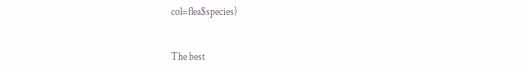col=flea$species)


The best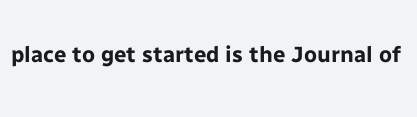place to get started is the Journal of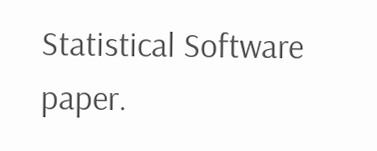Statistical Software paper.